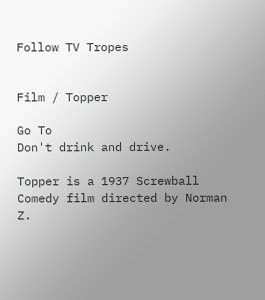Follow TV Tropes


Film / Topper

Go To
Don't drink and drive.

Topper is a 1937 Screwball Comedy film directed by Norman Z.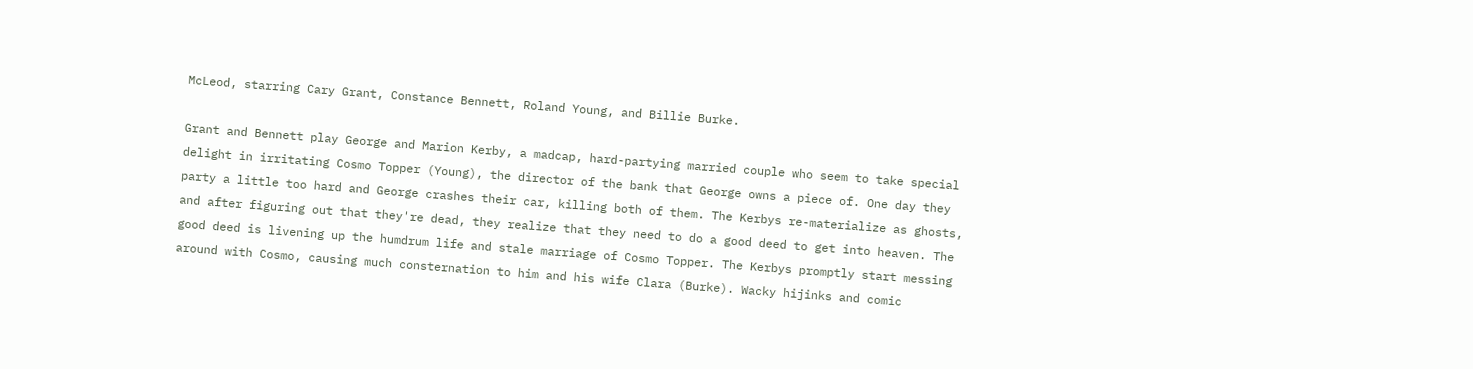McLeod, starring Cary Grant, Constance Bennett, Roland Young, and Billie Burke.

Grant and Bennett play George and Marion Kerby, a madcap, hard-partying married couple who seem to take special delight in irritating Cosmo Topper (Young), the director of the bank that George owns a piece of. One day they party a little too hard and George crashes their car, killing both of them. The Kerbys re-materialize as ghosts, and after figuring out that they're dead, they realize that they need to do a good deed to get into heaven. The good deed is livening up the humdrum life and stale marriage of Cosmo Topper. The Kerbys promptly start messing around with Cosmo, causing much consternation to him and his wife Clara (Burke). Wacky hijinks and comic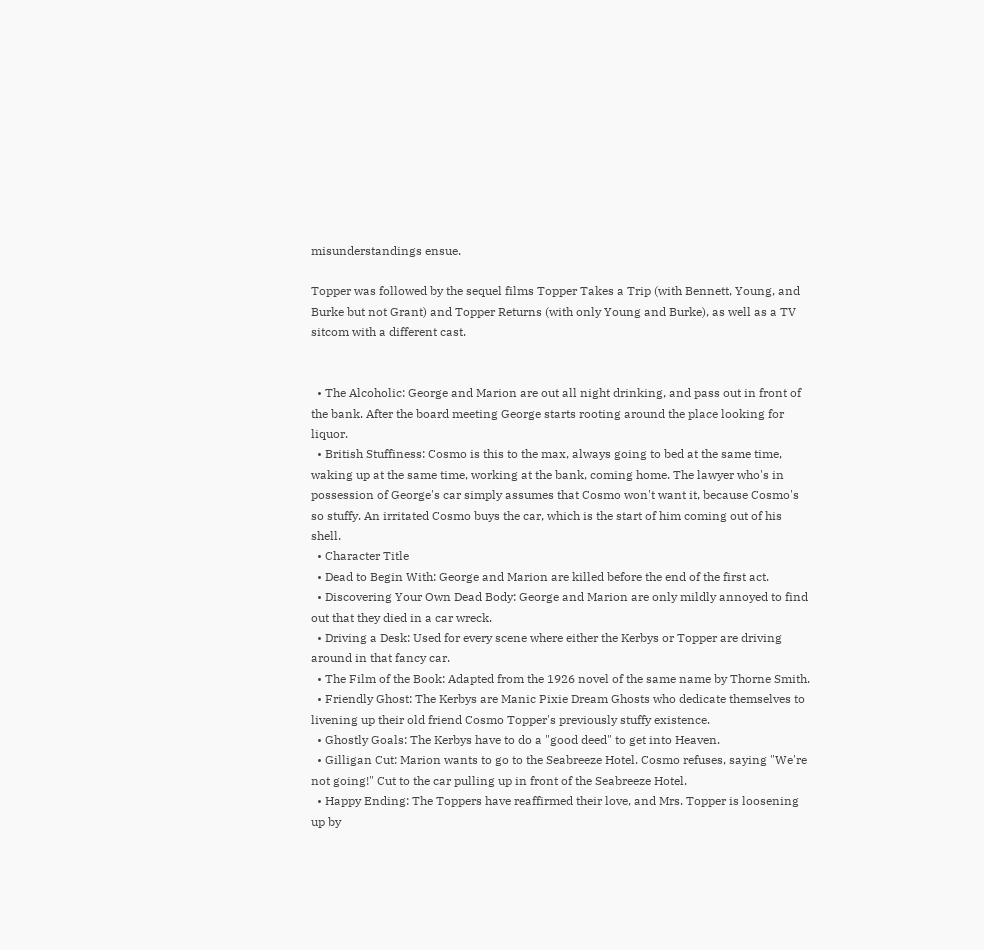misunderstandings ensue.

Topper was followed by the sequel films Topper Takes a Trip (with Bennett, Young, and Burke but not Grant) and Topper Returns (with only Young and Burke), as well as a TV sitcom with a different cast.


  • The Alcoholic: George and Marion are out all night drinking, and pass out in front of the bank. After the board meeting George starts rooting around the place looking for liquor.
  • British Stuffiness: Cosmo is this to the max, always going to bed at the same time, waking up at the same time, working at the bank, coming home. The lawyer who's in possession of George's car simply assumes that Cosmo won't want it, because Cosmo's so stuffy. An irritated Cosmo buys the car, which is the start of him coming out of his shell.
  • Character Title
  • Dead to Begin With: George and Marion are killed before the end of the first act.
  • Discovering Your Own Dead Body: George and Marion are only mildly annoyed to find out that they died in a car wreck.
  • Driving a Desk: Used for every scene where either the Kerbys or Topper are driving around in that fancy car.
  • The Film of the Book: Adapted from the 1926 novel of the same name by Thorne Smith.
  • Friendly Ghost: The Kerbys are Manic Pixie Dream Ghosts who dedicate themselves to livening up their old friend Cosmo Topper's previously stuffy existence.
  • Ghostly Goals: The Kerbys have to do a "good deed" to get into Heaven.
  • Gilligan Cut: Marion wants to go to the Seabreeze Hotel. Cosmo refuses, saying "We're not going!" Cut to the car pulling up in front of the Seabreeze Hotel.
  • Happy Ending: The Toppers have reaffirmed their love, and Mrs. Topper is loosening up by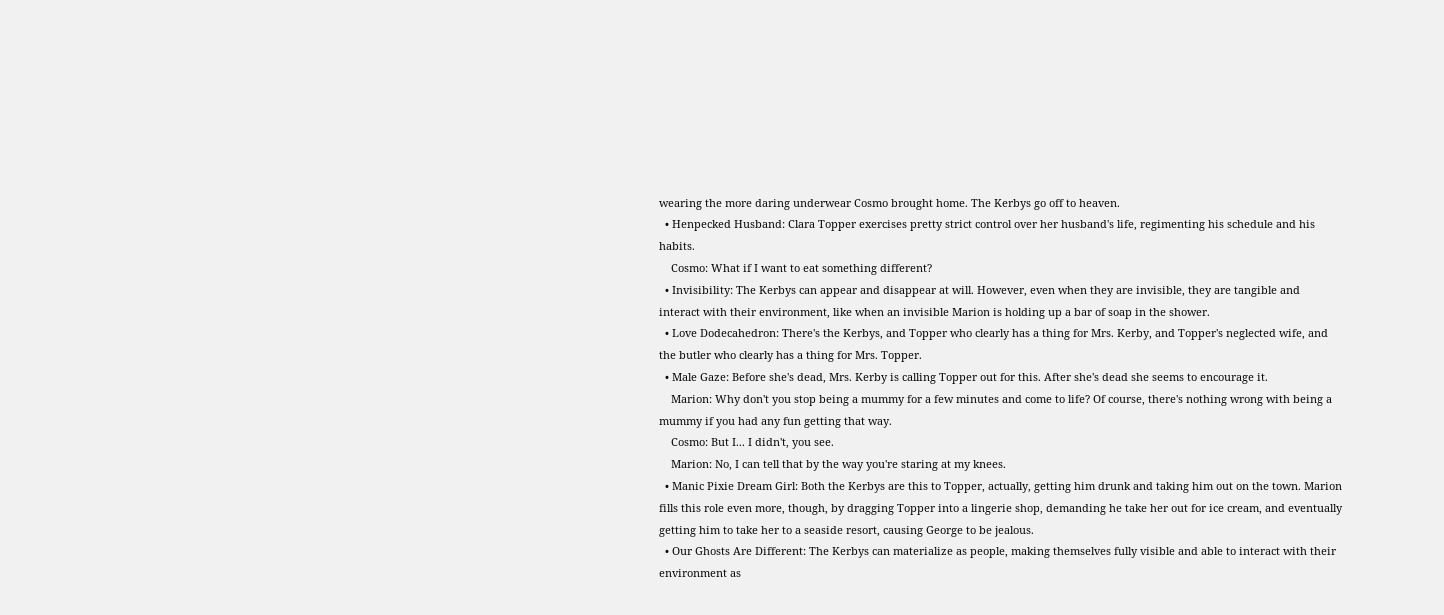wearing the more daring underwear Cosmo brought home. The Kerbys go off to heaven.
  • Henpecked Husband: Clara Topper exercises pretty strict control over her husband's life, regimenting his schedule and his habits.
    Cosmo: What if I want to eat something different?
  • Invisibility: The Kerbys can appear and disappear at will. However, even when they are invisible, they are tangible and interact with their environment, like when an invisible Marion is holding up a bar of soap in the shower.
  • Love Dodecahedron: There's the Kerbys, and Topper who clearly has a thing for Mrs. Kerby, and Topper's neglected wife, and the butler who clearly has a thing for Mrs. Topper.
  • Male Gaze: Before she's dead, Mrs. Kerby is calling Topper out for this. After she's dead she seems to encourage it.
    Marion: Why don't you stop being a mummy for a few minutes and come to life? Of course, there's nothing wrong with being a mummy if you had any fun getting that way.
    Cosmo: But I... I didn't, you see.
    Marion: No, I can tell that by the way you're staring at my knees.
  • Manic Pixie Dream Girl: Both the Kerbys are this to Topper, actually, getting him drunk and taking him out on the town. Marion fills this role even more, though, by dragging Topper into a lingerie shop, demanding he take her out for ice cream, and eventually getting him to take her to a seaside resort, causing George to be jealous.
  • Our Ghosts Are Different: The Kerbys can materialize as people, making themselves fully visible and able to interact with their environment as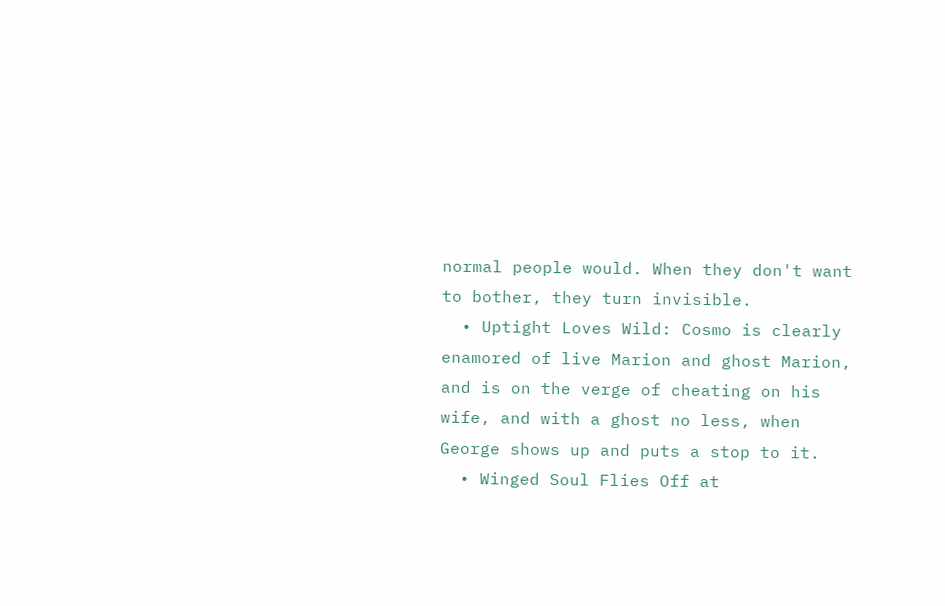normal people would. When they don't want to bother, they turn invisible.
  • Uptight Loves Wild: Cosmo is clearly enamored of live Marion and ghost Marion, and is on the verge of cheating on his wife, and with a ghost no less, when George shows up and puts a stop to it.
  • Winged Soul Flies Off at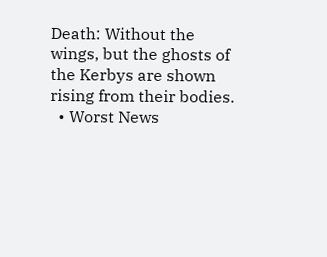Death: Without the wings, but the ghosts of the Kerbys are shown rising from their bodies.
  • Worst News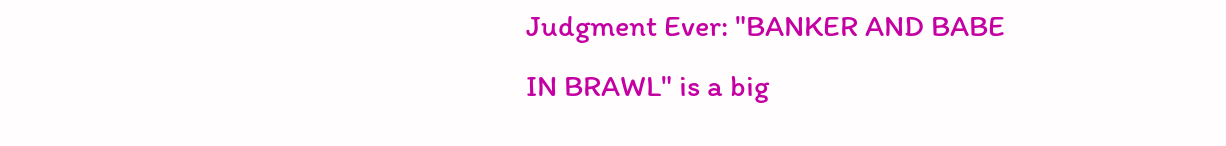Judgment Ever: "BANKER AND BABE IN BRAWL" is a big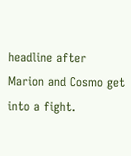headline after Marion and Cosmo get into a fight.